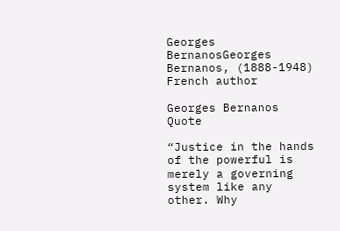Georges BernanosGeorges Bernanos, (1888-1948) French author

Georges Bernanos Quote

“Justice in the hands of the powerful is merely a governing system like any other. Why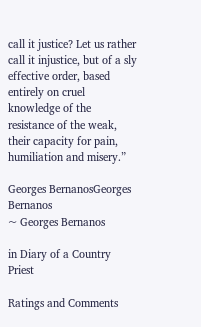call it justice? Let us rather call it injustice, but of a sly effective order, based entirely on cruel knowledge of the resistance of the weak, their capacity for pain, humiliation and misery.”

Georges BernanosGeorges Bernanos
~ Georges Bernanos

in Diary of a Country Priest

Ratings and Comments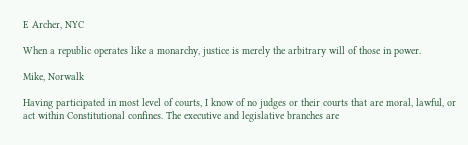E Archer, NYC

When a republic operates like a monarchy, justice is merely the arbitrary will of those in power.

Mike, Norwalk

Having participated in most level of courts, I know of no judges or their courts that are moral, lawful, or act within Constitutional confines. The executive and legislative branches are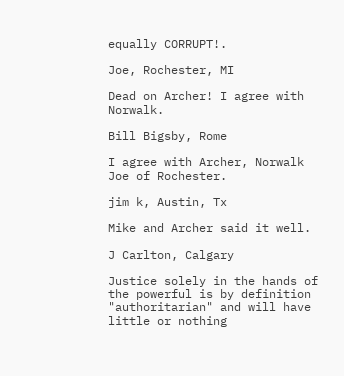equally CORRUPT!.

Joe, Rochester, MI

Dead on Archer! I agree with Norwalk.

Bill Bigsby, Rome

I agree with Archer, Norwalk Joe of Rochester.

jim k, Austin, Tx

Mike and Archer said it well.

J Carlton, Calgary

Justice solely in the hands of the powerful is by definition "authoritarian" and will have little or nothing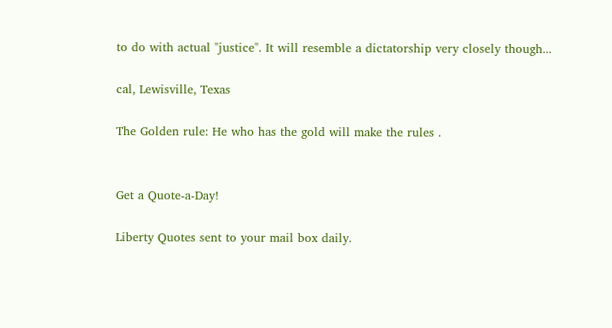to do with actual "justice". It will resemble a dictatorship very closely though...

cal, Lewisville, Texas

The Golden rule: He who has the gold will make the rules .


Get a Quote-a-Day!

Liberty Quotes sent to your mail box daily.